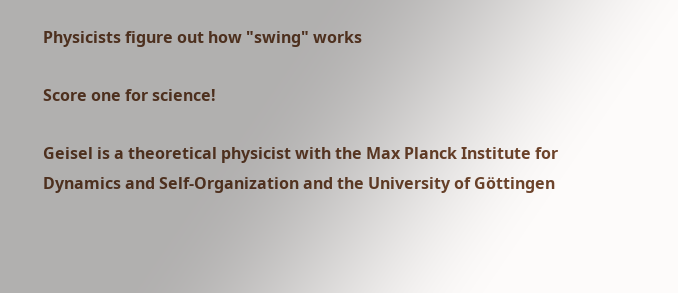Physicists figure out how "swing" works

Score one for science!

Geisel is a theoretical physicist with the Max Planck Institute for Dynamics and Self-Organization and the University of Göttingen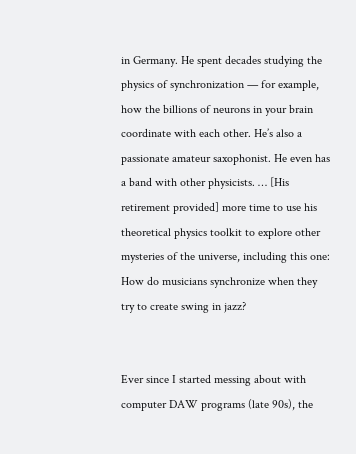in Germany. He spent decades studying the physics of synchronization — for example, how the billions of neurons in your brain coordinate with each other. He’s also a passionate amateur saxophonist. He even has a band with other physicists. … [His retirement provided] more time to use his theoretical physics toolkit to explore other mysteries of the universe, including this one: How do musicians synchronize when they try to create swing in jazz?


Ever since I started messing about with computer DAW programs (late 90s), the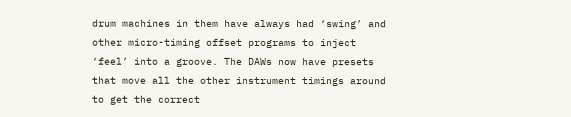drum machines in them have always had ‘swing’ and other micro-timing offset programs to inject ‘feel’ into a groove. The DAWs now have presets that move all the other instrument timings around to get the correct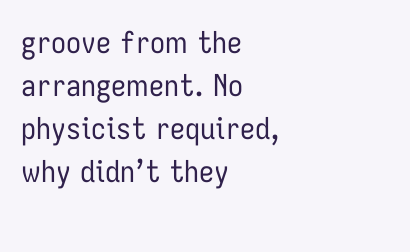groove from the arrangement. No physicist required, why didn’t they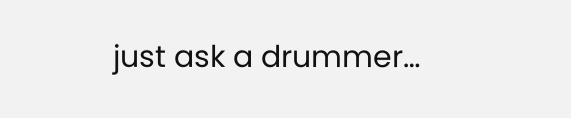just ask a drummer…